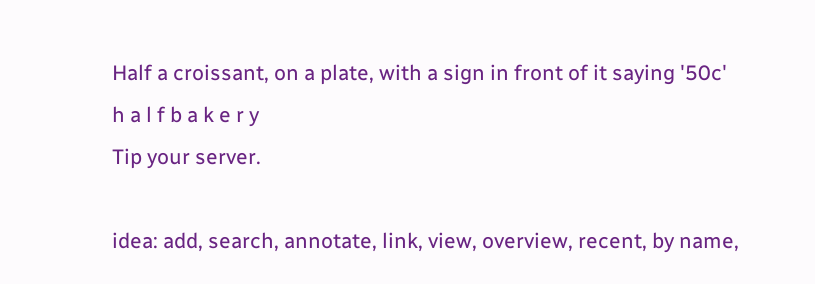Half a croissant, on a plate, with a sign in front of it saying '50c'
h a l f b a k e r y
Tip your server.

idea: add, search, annotate, link, view, overview, recent, by name,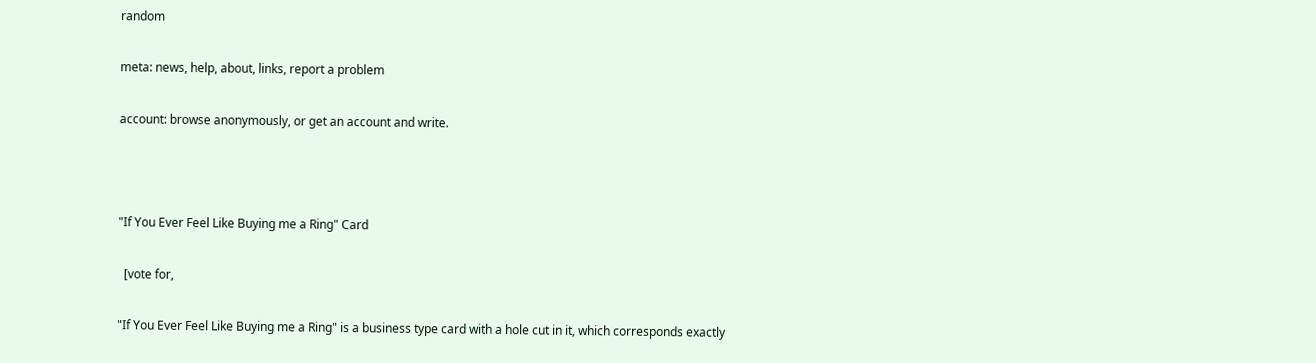random

meta: news, help, about, links, report a problem

account: browse anonymously, or get an account and write.



"If You Ever Feel Like Buying me a Ring" Card

  [vote for,

"If You Ever Feel Like Buying me a Ring" is a business type card with a hole cut in it, which corresponds exactly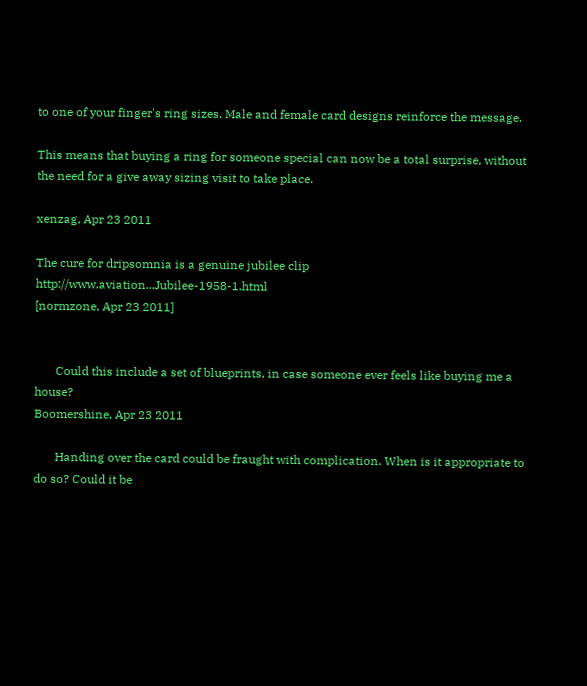to one of your finger's ring sizes. Male and female card designs reinforce the message.

This means that buying a ring for someone special can now be a total surprise, without the need for a give away sizing visit to take place.

xenzag, Apr 23 2011

The cure for dripsomnia is a genuine jubilee clip http://www.aviation...Jubilee-1958-1.html
[normzone, Apr 23 2011]


       Could this include a set of blueprints, in case someone ever feels like buying me a house?
Boomershine, Apr 23 2011

       Handing over the card could be fraught with complication. When is it appropriate to do so? Could it be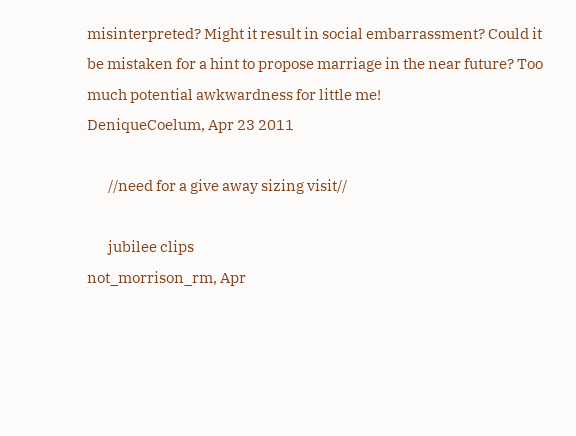misinterpreted? Might it result in social embarrassment? Could it be mistaken for a hint to propose marriage in the near future? Too much potential awkwardness for little me!
DeniqueCoelum, Apr 23 2011

       //need for a give away sizing visit//

       jubilee clips
not_morrison_rm, Apr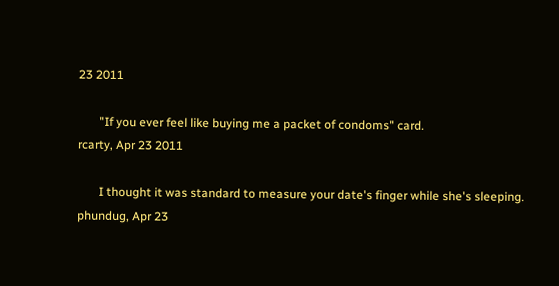23 2011

       "If you ever feel like buying me a packet of condoms" card.
rcarty, Apr 23 2011

       I thought it was standard to measure your date's finger while she's sleeping.
phundug, Apr 23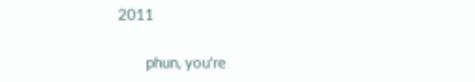2011

       phun, you're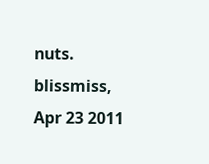nuts.
blissmiss, Apr 23 2011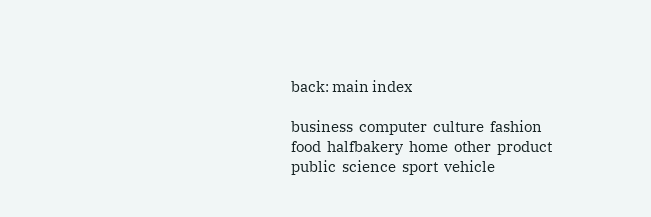back: main index

business  computer  culture  fashion  food  halfbakery  home  other  product  public  science  sport  vehicle